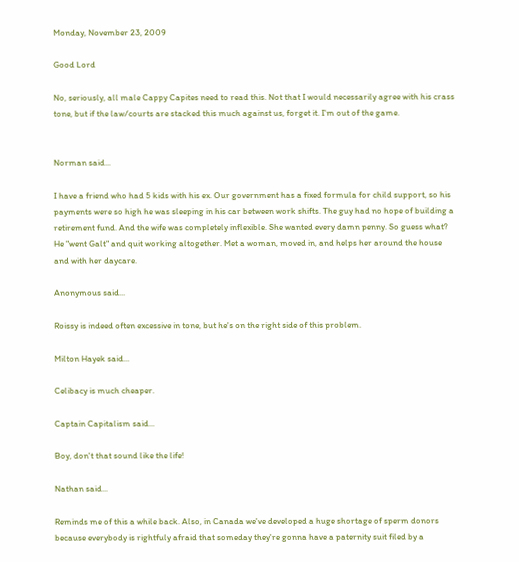Monday, November 23, 2009

Good Lord

No, seriously, all male Cappy Capites need to read this. Not that I would necessarily agree with his crass tone, but if the law/courts are stacked this much against us, forget it. I'm out of the game.


Norman said...

I have a friend who had 5 kids with his ex. Our government has a fixed formula for child support, so his payments were so high he was sleeping in his car between work shifts. The guy had no hope of building a retirement fund. And the wife was completely inflexible. She wanted every damn penny. So guess what? He "went Galt" and quit working altogether. Met a woman, moved in, and helps her around the house and with her daycare.

Anonymous said...

Roissy is indeed often excessive in tone, but he's on the right side of this problem.

Milton Hayek said...

Celibacy is much cheaper.

Captain Capitalism said...

Boy, don't that sound like the life!

Nathan said...

Reminds me of this a while back. Also, in Canada we've developed a huge shortage of sperm donors because everybody is rightfuly afraid that someday they're gonna have a paternity suit filed by a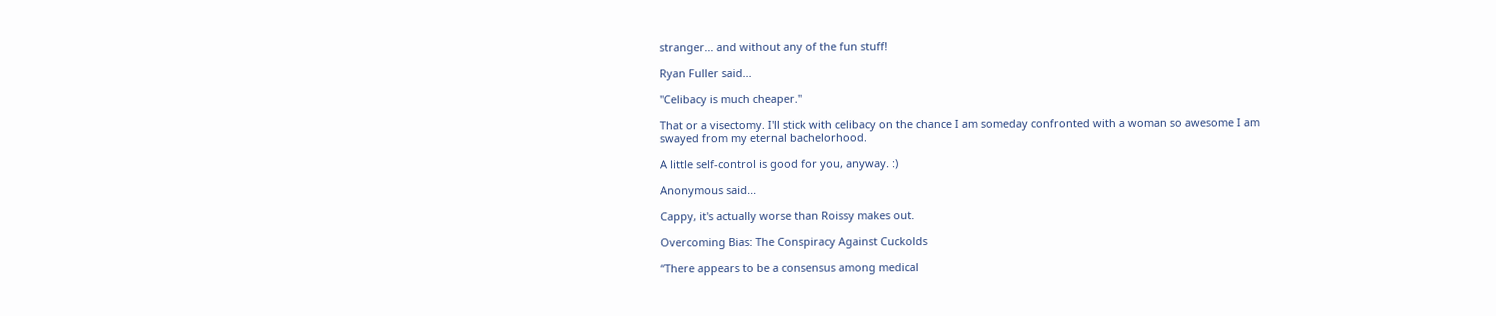stranger... and without any of the fun stuff!

Ryan Fuller said...

"Celibacy is much cheaper."

That or a visectomy. I'll stick with celibacy on the chance I am someday confronted with a woman so awesome I am swayed from my eternal bachelorhood.

A little self-control is good for you, anyway. :)

Anonymous said...

Cappy, it's actually worse than Roissy makes out.

Overcoming Bias: The Conspiracy Against Cuckolds

“There appears to be a consensus among medical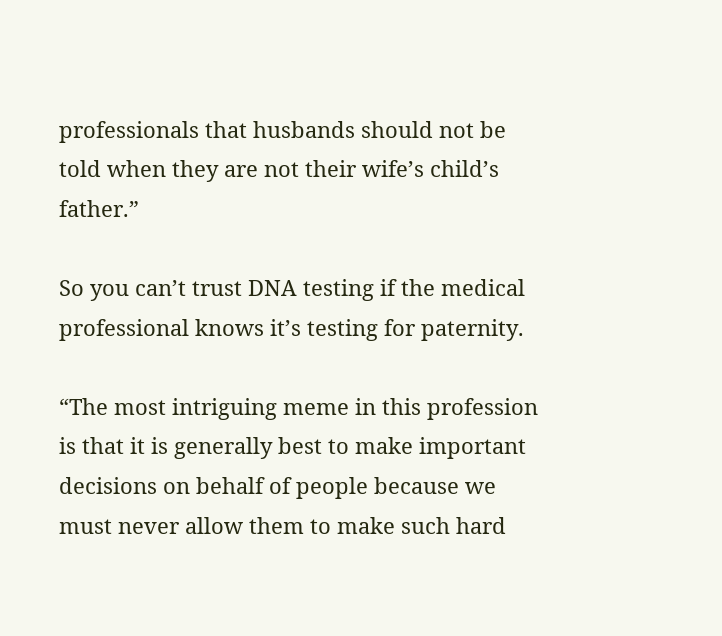professionals that husbands should not be told when they are not their wife’s child’s father.”

So you can’t trust DNA testing if the medical professional knows it’s testing for paternity.

“The most intriguing meme in this profession is that it is generally best to make important decisions on behalf of people because we must never allow them to make such hard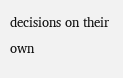decisions on their own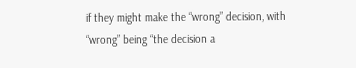if they might make the “wrong” decision, with “wrong” being “the decision a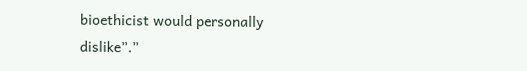bioethicist would personally dislike”.”